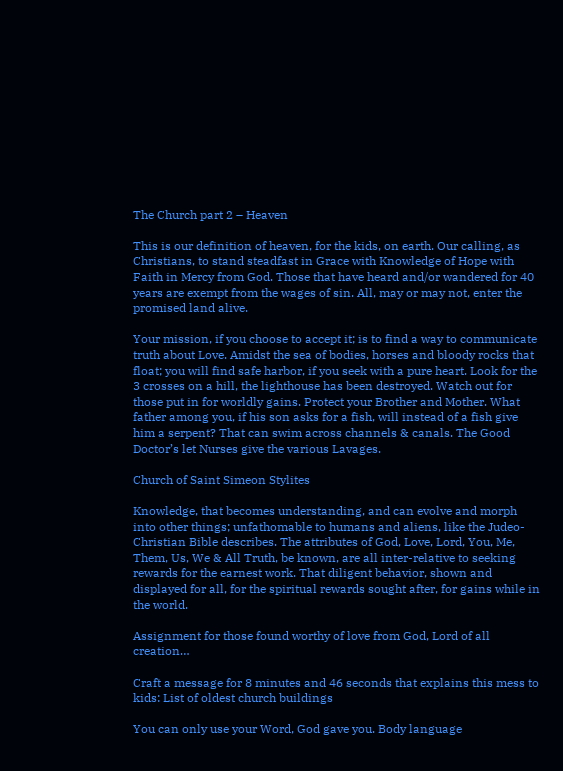The Church part 2 – Heaven

This is our definition of heaven, for the kids, on earth. Our calling, as Christians, to stand steadfast in Grace with Knowledge of Hope with Faith in Mercy from God. Those that have heard and/or wandered for 40 years are exempt from the wages of sin. All, may or may not, enter the promised land alive.

Your mission, if you choose to accept it; is to find a way to communicate truth about Love. Amidst the sea of bodies, horses and bloody rocks that float; you will find safe harbor, if you seek with a pure heart. Look for the 3 crosses on a hill, the lighthouse has been destroyed. Watch out for those put in for worldly gains. Protect your Brother and Mother. What father among you, if his son asks for a fish, will instead of a fish give him a serpent? That can swim across channels & canals. The Good Doctor’s let Nurses give the various Lavages.

Church of Saint Simeon Stylites

Knowledge, that becomes understanding, and can evolve and morph into other things; unfathomable to humans and aliens, like the Judeo-Christian Bible describes. The attributes of God, Love, Lord, You, Me, Them, Us, We & All Truth, be known, are all inter-relative to seeking rewards for the earnest work. That diligent behavior, shown and displayed for all, for the spiritual rewards sought after, for gains while in the world.

Assignment for those found worthy of love from God, Lord of all creation…

Craft a message for 8 minutes and 46 seconds that explains this mess to kids: List of oldest church buildings

You can only use your Word, God gave you. Body language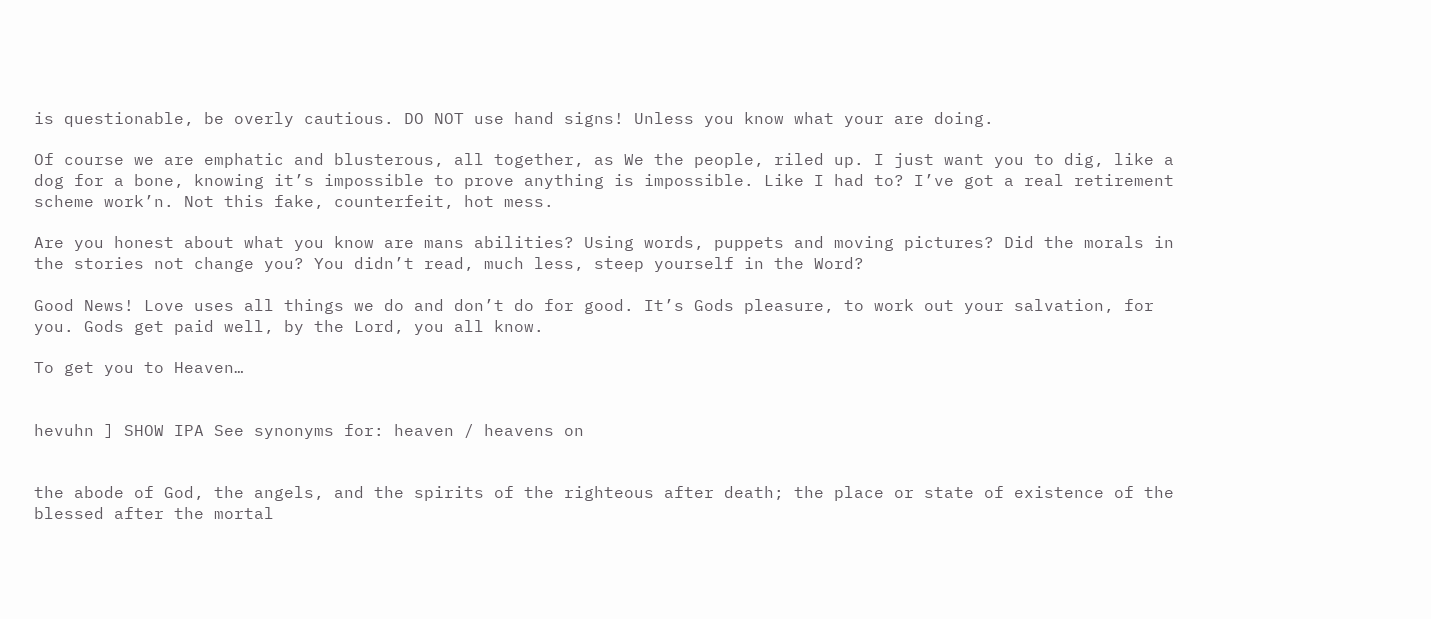is questionable, be overly cautious. DO NOT use hand signs! Unless you know what your are doing.

Of course we are emphatic and blusterous, all together, as We the people, riled up. I just want you to dig, like a dog for a bone, knowing it’s impossible to prove anything is impossible. Like I had to? I’ve got a real retirement scheme work’n. Not this fake, counterfeit, hot mess.

Are you honest about what you know are mans abilities? Using words, puppets and moving pictures? Did the morals in the stories not change you? You didn’t read, much less, steep yourself in the Word?

Good News! Love uses all things we do and don’t do for good. It’s Gods pleasure, to work out your salvation, for you. Gods get paid well, by the Lord, you all know.

To get you to Heaven…


hevuhn ] SHOW IPA See synonyms for: heaven / heavens on


the abode of God, the angels, and the spirits of the righteous after death; the place or state of existence of the blessed after the mortal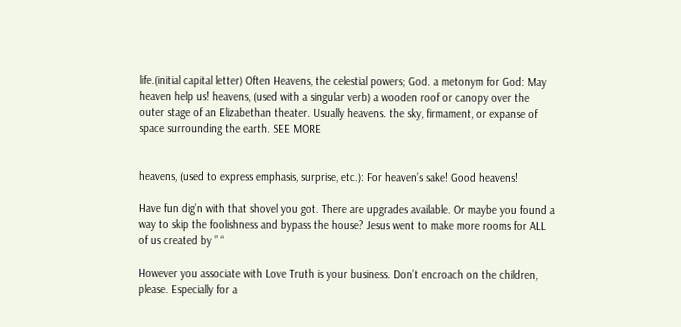life.(initial capital letter) Often Heavens, the celestial powers; God. a metonym for God: May heaven help us! heavens, (used with a singular verb) a wooden roof or canopy over the outer stage of an Elizabethan theater. Usually heavens. the sky, firmament, or expanse of space surrounding the earth. SEE MORE


heavens, (used to express emphasis, surprise, etc.): For heaven’s sake! Good heavens!

Have fun dig’n with that shovel you got. There are upgrades available. Or maybe you found a way to skip the foolishness and bypass the house? Jesus went to make more rooms for ALL of us created by ” “

However you associate with Love Truth is your business. Don’t encroach on the children, please. Especially for a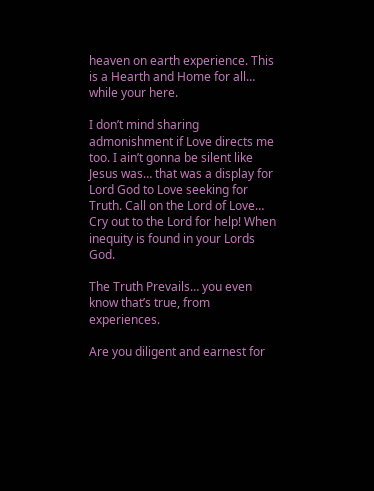heaven on earth experience. This is a Hearth and Home for all… while your here.

I don’t mind sharing admonishment if Love directs me too. I ain’t gonna be silent like Jesus was… that was a display for Lord God to Love seeking for Truth. Call on the Lord of Love… Cry out to the Lord for help! When inequity is found in your Lords God.

The Truth Prevails… you even know that’s true, from experiences.

Are you diligent and earnest for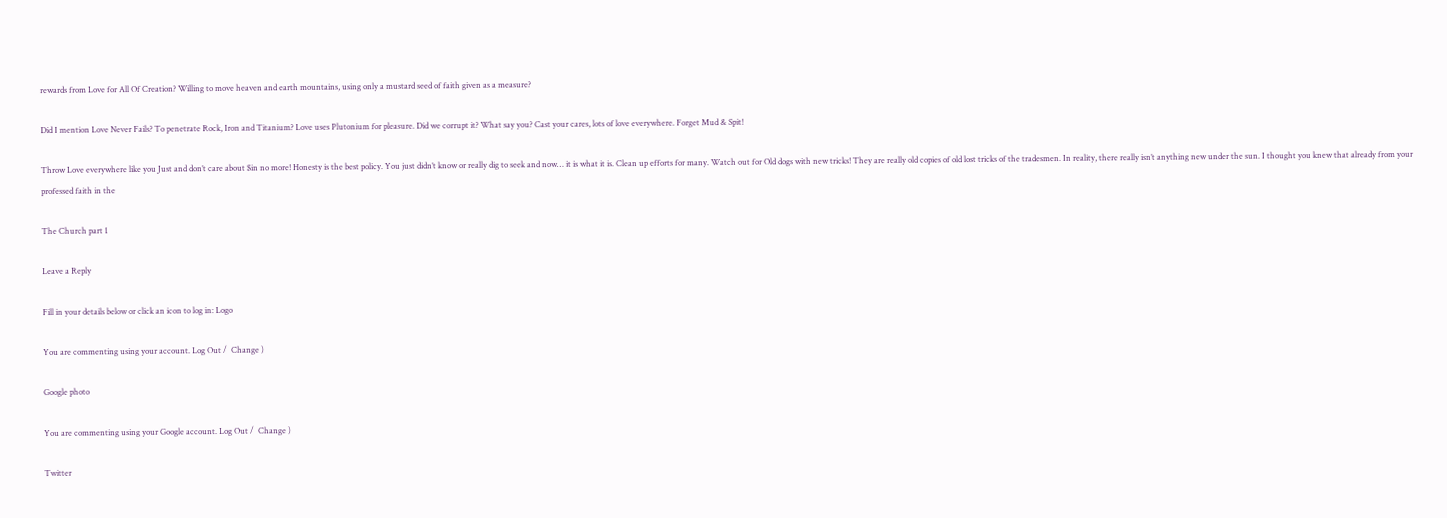rewards from Love for All Of Creation? Willing to move heaven and earth mountains, using only a mustard seed of faith given as a measure?

Did I mention Love Never Fails? To penetrate Rock, Iron and Titanium? Love uses Plutonium for pleasure. Did we corrupt it? What say you? Cast your cares, lots of love everywhere. Forget Mud & Spit!

Throw Love everywhere like you Just and don’t care about $in no more! Honesty is the best policy. You just didn’t know or really dig to seek and now… it is what it is. Clean up efforts for many. Watch out for Old dogs with new tricks! They are really old copies of old lost tricks of the tradesmen. In reality, there really isn’t anything new under the sun. I thought you knew that already from your professed faith in the

The Church part 1

Leave a Reply

Fill in your details below or click an icon to log in: Logo

You are commenting using your account. Log Out /  Change )

Google photo

You are commenting using your Google account. Log Out /  Change )

Twitter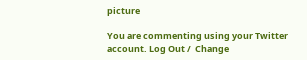picture

You are commenting using your Twitter account. Log Out /  Change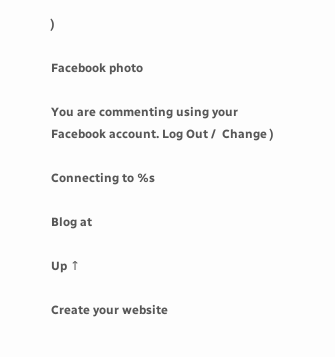)

Facebook photo

You are commenting using your Facebook account. Log Out /  Change )

Connecting to %s

Blog at

Up ↑

Create your website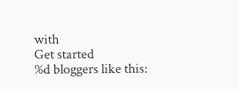with
Get started
%d bloggers like this: